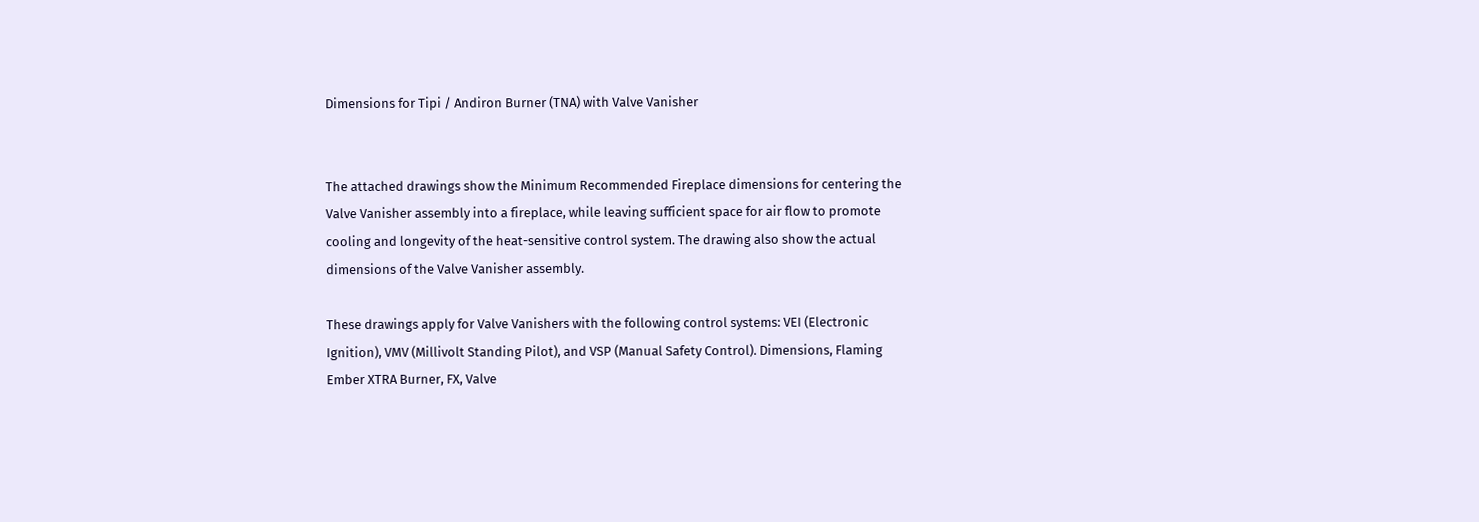Dimensions for Tipi / Andiron Burner (TNA) with Valve Vanisher


The attached drawings show the Minimum Recommended Fireplace dimensions for centering the Valve Vanisher assembly into a fireplace, while leaving sufficient space for air flow to promote cooling and longevity of the heat-sensitive control system. The drawing also show the actual dimensions of the Valve Vanisher assembly.

These drawings apply for Valve Vanishers with the following control systems: VEI (Electronic Ignition), VMV (Millivolt Standing Pilot), and VSP (Manual Safety Control). Dimensions, Flaming Ember XTRA Burner, FX, Valve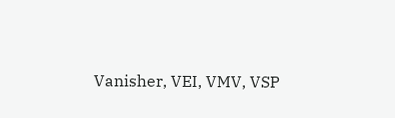Vanisher, VEI, VMV, VSP